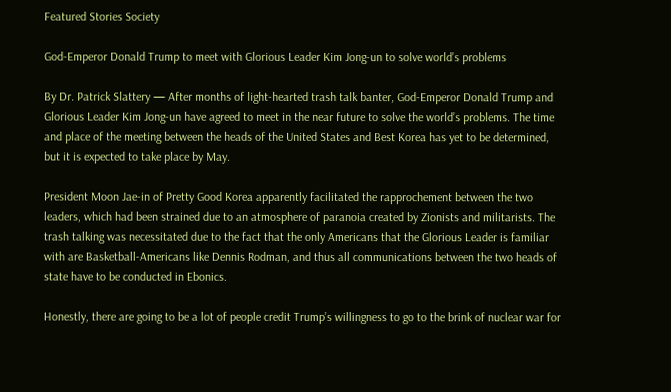Featured Stories Society

God-Emperor Donald Trump to meet with Glorious Leader Kim Jong-un to solve world’s problems

By Dr. Patrick Slattery — After months of light-hearted trash talk banter, God-Emperor Donald Trump and Glorious Leader Kim Jong-un have agreed to meet in the near future to solve the world’s problems. The time and place of the meeting between the heads of the United States and Best Korea has yet to be determined, but it is expected to take place by May.

President Moon Jae-in of Pretty Good Korea apparently facilitated the rapprochement between the two leaders, which had been strained due to an atmosphere of paranoia created by Zionists and militarists. The trash talking was necessitated due to the fact that the only Americans that the Glorious Leader is familiar with are Basketball-Americans like Dennis Rodman, and thus all communications between the two heads of state have to be conducted in Ebonics.

Honestly, there are going to be a lot of people credit Trump’s willingness to go to the brink of nuclear war for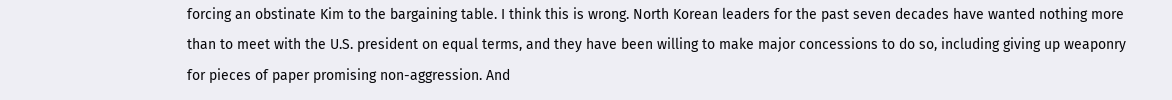forcing an obstinate Kim to the bargaining table. I think this is wrong. North Korean leaders for the past seven decades have wanted nothing more than to meet with the U.S. president on equal terms, and they have been willing to make major concessions to do so, including giving up weaponry for pieces of paper promising non-aggression. And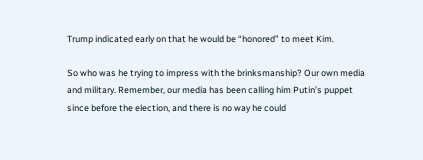Trump indicated early on that he would be “honored” to meet Kim.

So who was he trying to impress with the brinksmanship? Our own media and military. Remember, our media has been calling him Putin’s puppet since before the election, and there is no way he could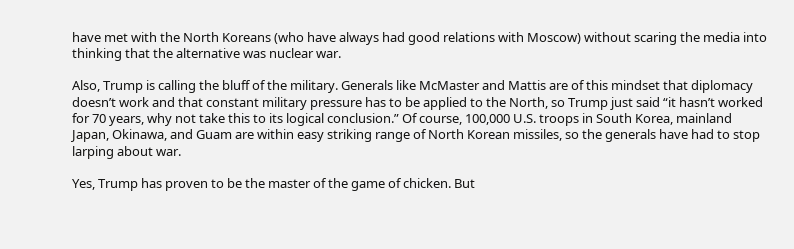have met with the North Koreans (who have always had good relations with Moscow) without scaring the media into thinking that the alternative was nuclear war.

Also, Trump is calling the bluff of the military. Generals like McMaster and Mattis are of this mindset that diplomacy doesn’t work and that constant military pressure has to be applied to the North, so Trump just said “it hasn’t worked for 70 years, why not take this to its logical conclusion.” Of course, 100,000 U.S. troops in South Korea, mainland Japan, Okinawa, and Guam are within easy striking range of North Korean missiles, so the generals have had to stop larping about war.

Yes, Trump has proven to be the master of the game of chicken. But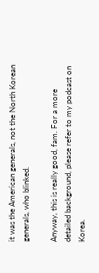it was the American generals, not the North Korean generals, who blinked.

Anyway, this is really good, fam. For a more detailed background, please refer to my podcast on Korea.